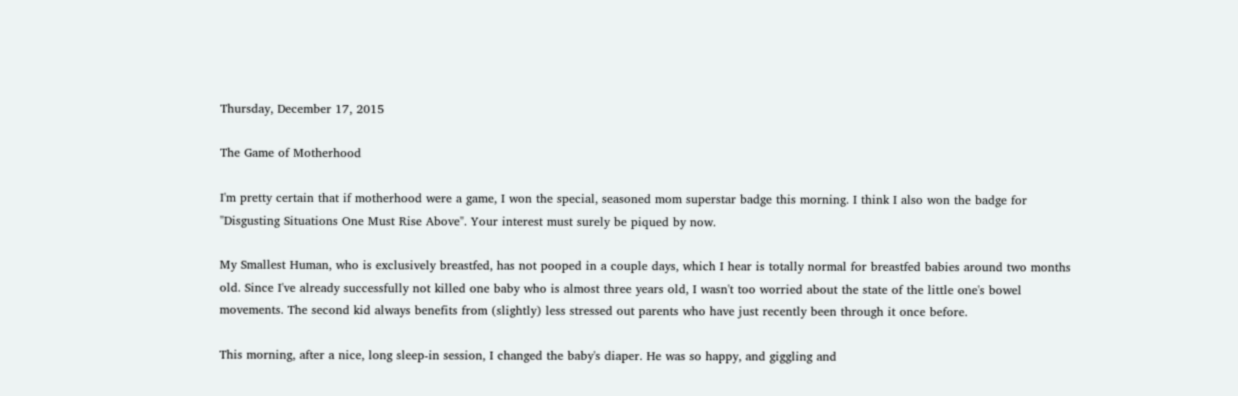Thursday, December 17, 2015

The Game of Motherhood

I'm pretty certain that if motherhood were a game, I won the special, seasoned mom superstar badge this morning. I think I also won the badge for "Disgusting Situations One Must Rise Above". Your interest must surely be piqued by now.

My Smallest Human, who is exclusively breastfed, has not pooped in a couple days, which I hear is totally normal for breastfed babies around two months old. Since I've already successfully not killed one baby who is almost three years old, I wasn't too worried about the state of the little one's bowel movements. The second kid always benefits from (slightly) less stressed out parents who have just recently been through it once before.

This morning, after a nice, long sleep-in session, I changed the baby's diaper. He was so happy, and giggling and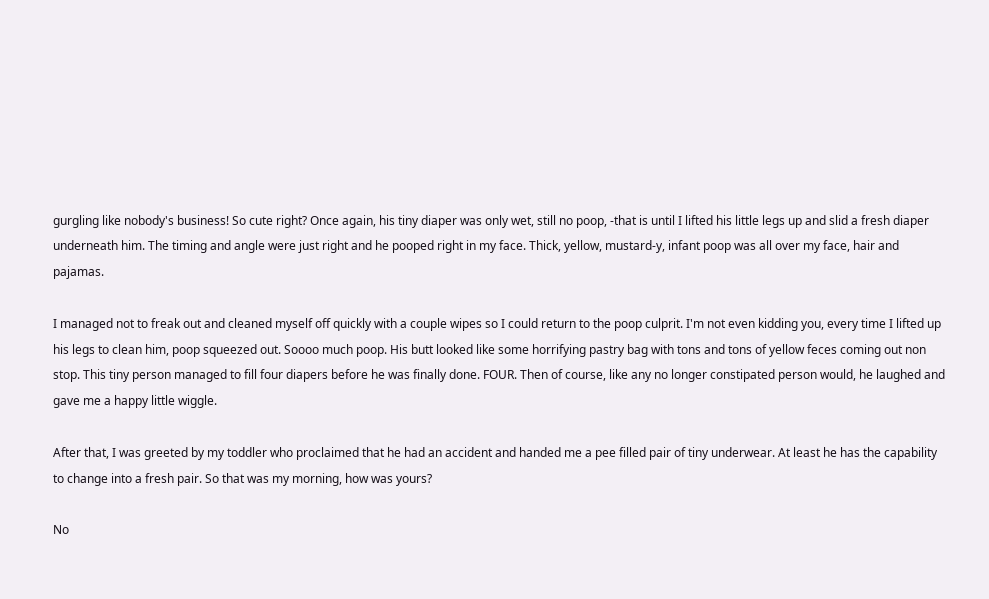gurgling like nobody's business! So cute right? Once again, his tiny diaper was only wet, still no poop, -that is until I lifted his little legs up and slid a fresh diaper underneath him. The timing and angle were just right and he pooped right in my face. Thick, yellow, mustard-y, infant poop was all over my face, hair and pajamas.

I managed not to freak out and cleaned myself off quickly with a couple wipes so I could return to the poop culprit. I'm not even kidding you, every time I lifted up his legs to clean him, poop squeezed out. Soooo much poop. His butt looked like some horrifying pastry bag with tons and tons of yellow feces coming out non stop. This tiny person managed to fill four diapers before he was finally done. FOUR. Then of course, like any no longer constipated person would, he laughed and gave me a happy little wiggle.

After that, I was greeted by my toddler who proclaimed that he had an accident and handed me a pee filled pair of tiny underwear. At least he has the capability to change into a fresh pair. So that was my morning, how was yours?

No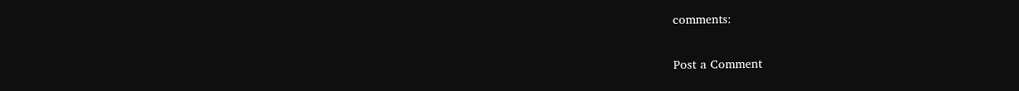comments:

Post a Comment